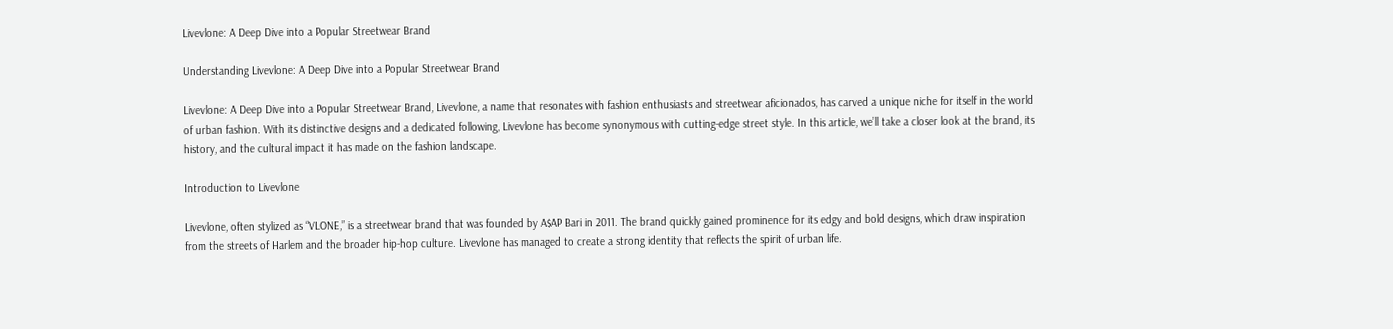Livevlone: A Deep Dive into a Popular Streetwear Brand

Understanding Livevlone: A Deep Dive into a Popular Streetwear Brand

Livevlone: A Deep Dive into a Popular Streetwear Brand, Livevlone, a name that resonates with fashion enthusiasts and streetwear aficionados, has carved a unique niche for itself in the world of urban fashion. With its distinctive designs and a dedicated following, Livevlone has become synonymous with cutting-edge street style. In this article, we’ll take a closer look at the brand, its history, and the cultural impact it has made on the fashion landscape.

Introduction to Livevlone

Livevlone, often stylized as “VLONE,” is a streetwear brand that was founded by A$AP Bari in 2011. The brand quickly gained prominence for its edgy and bold designs, which draw inspiration from the streets of Harlem and the broader hip-hop culture. Livevlone has managed to create a strong identity that reflects the spirit of urban life.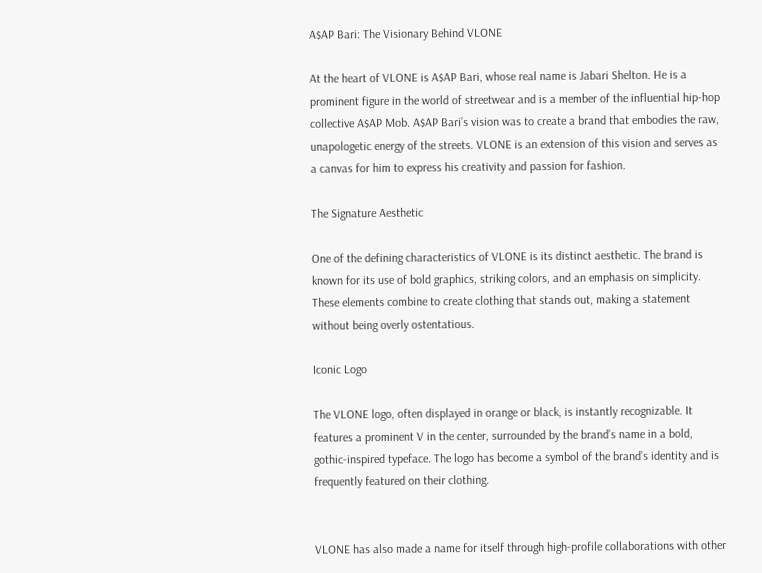A$AP Bari: The Visionary Behind VLONE

At the heart of VLONE is A$AP Bari, whose real name is Jabari Shelton. He is a prominent figure in the world of streetwear and is a member of the influential hip-hop collective A$AP Mob. A$AP Bari’s vision was to create a brand that embodies the raw, unapologetic energy of the streets. VLONE is an extension of this vision and serves as a canvas for him to express his creativity and passion for fashion.

The Signature Aesthetic

One of the defining characteristics of VLONE is its distinct aesthetic. The brand is known for its use of bold graphics, striking colors, and an emphasis on simplicity. These elements combine to create clothing that stands out, making a statement without being overly ostentatious.

Iconic Logo

The VLONE logo, often displayed in orange or black, is instantly recognizable. It features a prominent V in the center, surrounded by the brand’s name in a bold, gothic-inspired typeface. The logo has become a symbol of the brand’s identity and is frequently featured on their clothing.


VLONE has also made a name for itself through high-profile collaborations with other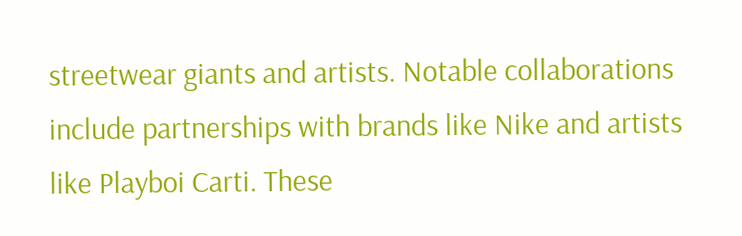streetwear giants and artists. Notable collaborations include partnerships with brands like Nike and artists like Playboi Carti. These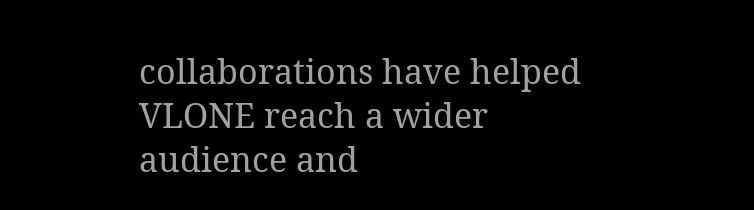collaborations have helped VLONE reach a wider audience and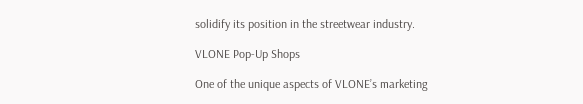solidify its position in the streetwear industry.

VLONE Pop-Up Shops

One of the unique aspects of VLONE’s marketing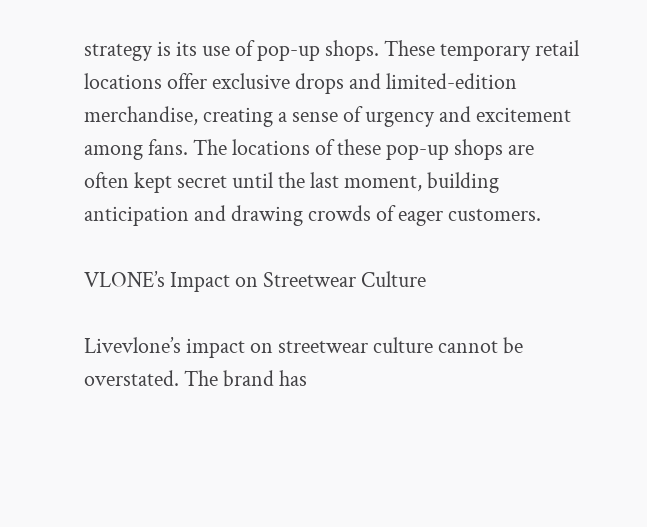strategy is its use of pop-up shops. These temporary retail locations offer exclusive drops and limited-edition merchandise, creating a sense of urgency and excitement among fans. The locations of these pop-up shops are often kept secret until the last moment, building anticipation and drawing crowds of eager customers.

VLONE’s Impact on Streetwear Culture

Livevlone’s impact on streetwear culture cannot be overstated. The brand has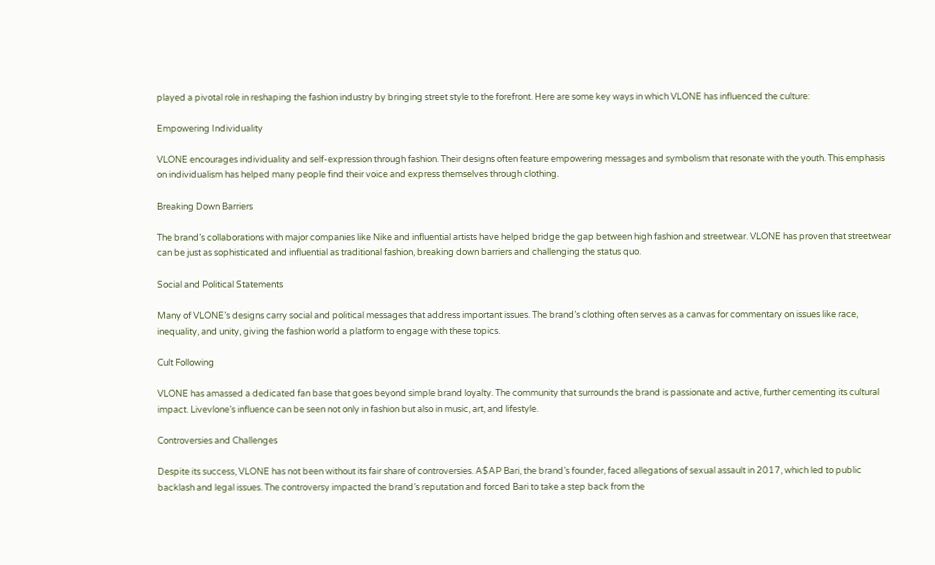played a pivotal role in reshaping the fashion industry by bringing street style to the forefront. Here are some key ways in which VLONE has influenced the culture:

Empowering Individuality

VLONE encourages individuality and self-expression through fashion. Their designs often feature empowering messages and symbolism that resonate with the youth. This emphasis on individualism has helped many people find their voice and express themselves through clothing.

Breaking Down Barriers

The brand’s collaborations with major companies like Nike and influential artists have helped bridge the gap between high fashion and streetwear. VLONE has proven that streetwear can be just as sophisticated and influential as traditional fashion, breaking down barriers and challenging the status quo.

Social and Political Statements

Many of VLONE’s designs carry social and political messages that address important issues. The brand’s clothing often serves as a canvas for commentary on issues like race, inequality, and unity, giving the fashion world a platform to engage with these topics.

Cult Following

VLONE has amassed a dedicated fan base that goes beyond simple brand loyalty. The community that surrounds the brand is passionate and active, further cementing its cultural impact. Livevlone’s influence can be seen not only in fashion but also in music, art, and lifestyle.

Controversies and Challenges

Despite its success, VLONE has not been without its fair share of controversies. A$AP Bari, the brand’s founder, faced allegations of sexual assault in 2017, which led to public backlash and legal issues. The controversy impacted the brand’s reputation and forced Bari to take a step back from the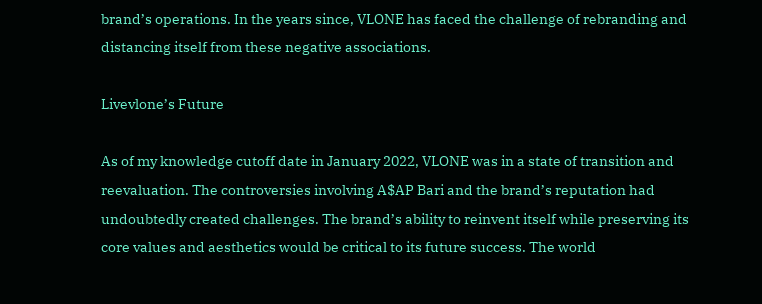brand’s operations. In the years since, VLONE has faced the challenge of rebranding and distancing itself from these negative associations.

Livevlone’s Future

As of my knowledge cutoff date in January 2022, VLONE was in a state of transition and reevaluation. The controversies involving A$AP Bari and the brand’s reputation had undoubtedly created challenges. The brand’s ability to reinvent itself while preserving its core values and aesthetics would be critical to its future success. The world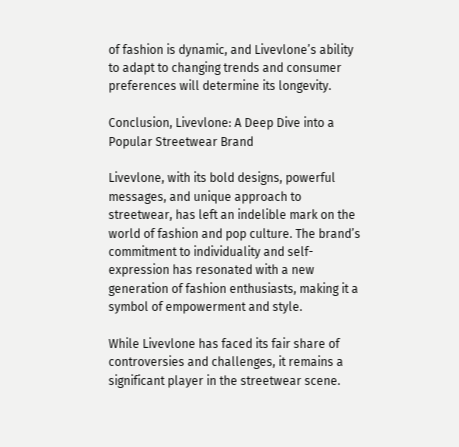of fashion is dynamic, and Livevlone’s ability to adapt to changing trends and consumer preferences will determine its longevity.

Conclusion, Livevlone: A Deep Dive into a Popular Streetwear Brand

Livevlone, with its bold designs, powerful messages, and unique approach to streetwear, has left an indelible mark on the world of fashion and pop culture. The brand’s commitment to individuality and self-expression has resonated with a new generation of fashion enthusiasts, making it a symbol of empowerment and style.

While Livevlone has faced its fair share of controversies and challenges, it remains a significant player in the streetwear scene.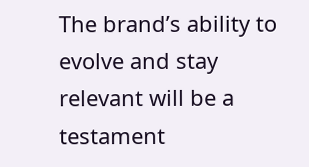The brand’s ability to evolve and stay relevant will be a testament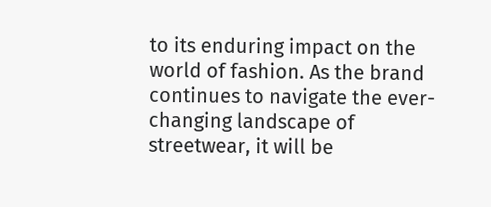to its enduring impact on the world of fashion. As the brand continues to navigate the ever-changing landscape of streetwear, it will be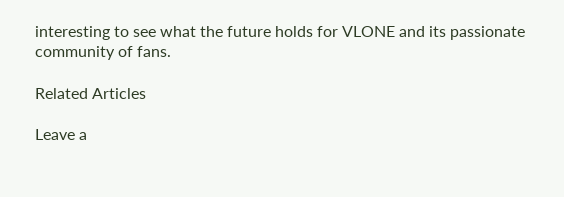interesting to see what the future holds for VLONE and its passionate community of fans.

Related Articles

Leave a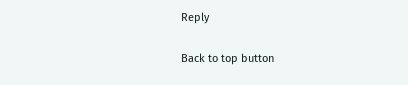Reply

Back to top button